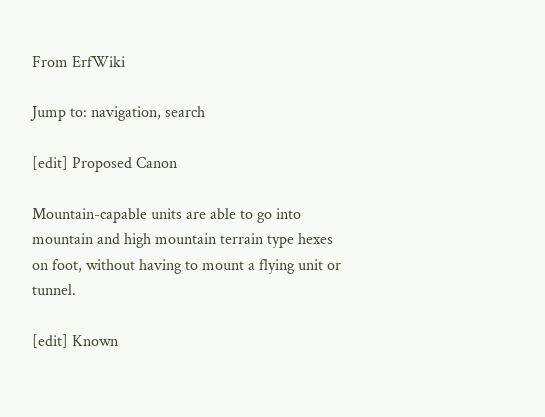From ErfWiki

Jump to: navigation, search

[edit] Proposed Canon

Mountain-capable units are able to go into mountain and high mountain terrain type hexes on foot, without having to mount a flying unit or tunnel.

[edit] Known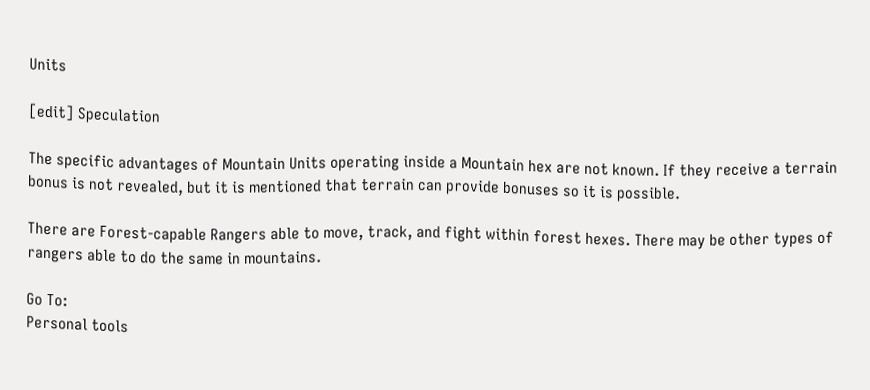Units

[edit] Speculation

The specific advantages of Mountain Units operating inside a Mountain hex are not known. If they receive a terrain bonus is not revealed, but it is mentioned that terrain can provide bonuses so it is possible.

There are Forest-capable Rangers able to move, track, and fight within forest hexes. There may be other types of rangers able to do the same in mountains.

Go To:
Personal tools